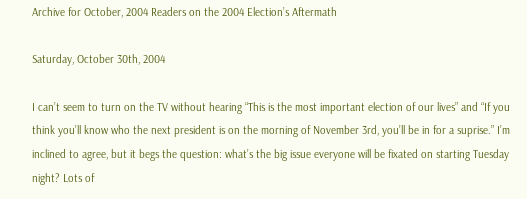Archive for October, 2004 Readers on the 2004 Election’s Aftermath

Saturday, October 30th, 2004

I can’t seem to turn on the TV without hearing “This is the most important election of our lives” and “If you think you’ll know who the next president is on the morning of November 3rd, you’ll be in for a suprise.” I’m inclined to agree, but it begs the question: what’s the big issue everyone will be fixated on starting Tuesday night? Lots of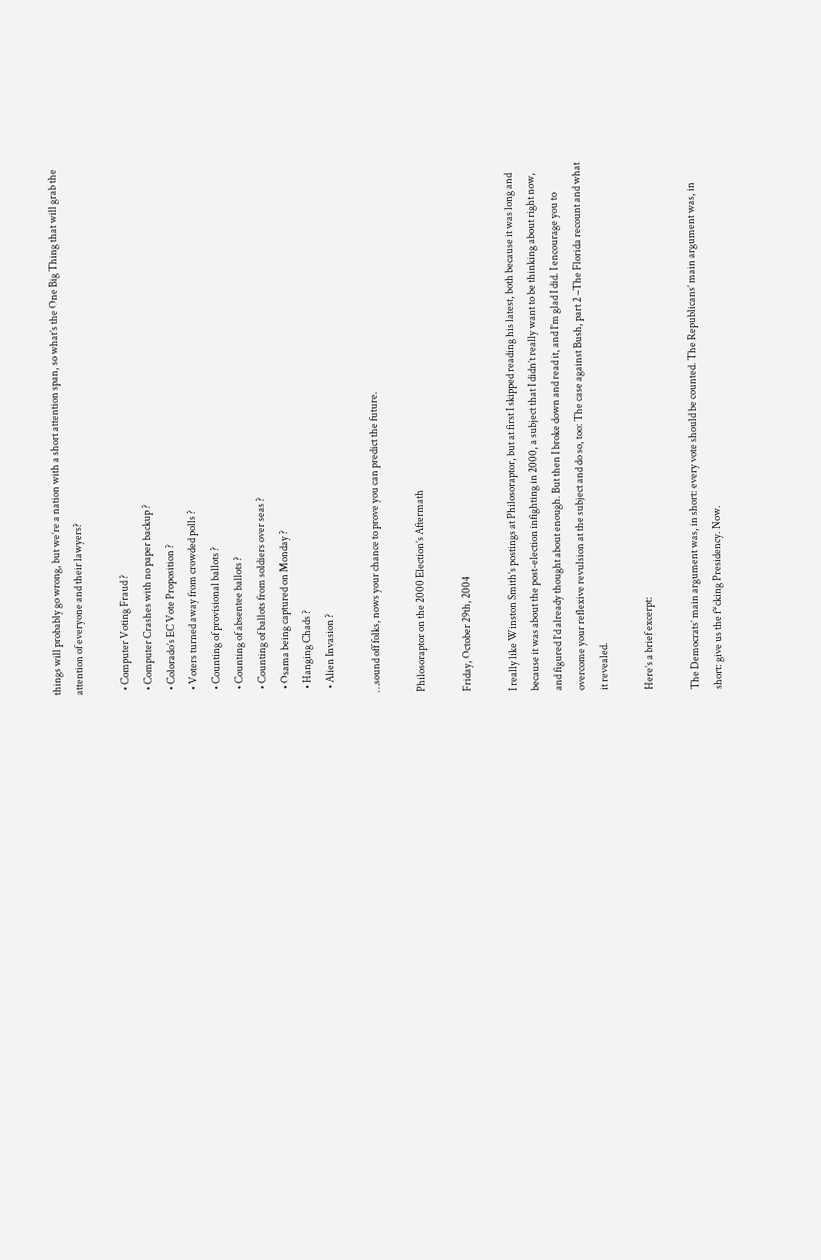things will probably go wrong, but we’re a nation with a short attention span, so what’s the One Big Thing that will grab the attention of everyone and their lawyers?

  • Computer Voting Fraud ?
  • Computer Crashes with no paper backup ?
  • Colorado’s EC Vote Proposition ?
  • Voters turned away from crowded polls ?
  • Counting of provisional ballots ?
  • Counting of absentee ballots ?
  • Counting of ballots from soldiers over seas ?
  • Osama being captured on Monday ?
  • Hanging Chads ?
  • Alien Invasion ?

…sound off folks, nows your chance to prove you can predict the future.

Philosoraptor on the 2000 Election’s Aftermath

Friday, October 29th, 2004

I really like Winston Smith’s postings at Philosoraptor, but at first I skipped reading his latest, both because it was long and because it was about the post-election infighting in 2000, a subject that I didn’t really want to be thinking about right now, and figured I’d already thought about enough. But then I broke down and read it, and I’m glad I did. I encourage you to overcome your reflexive revulsion at the subject and do so, too: The case against Bush, part 2 –The Florida recount and what it revealed.

Here’s a brief excerpt:

The Democrats’ main argument was, in short: every vote should be counted. The Republicans’ main argument was, in short: give us the f*cking Presidency. Now.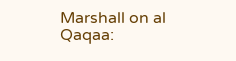Marshall on al Qaqaa: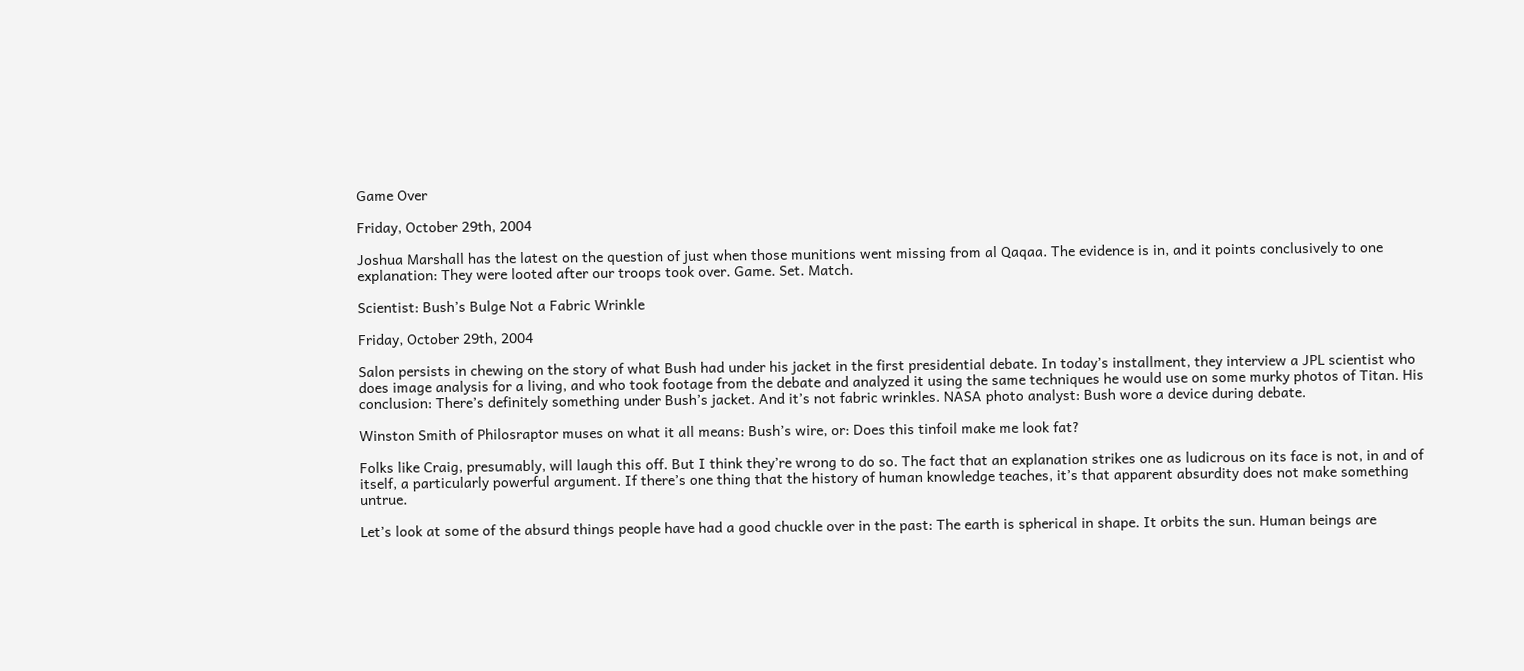Game Over

Friday, October 29th, 2004

Joshua Marshall has the latest on the question of just when those munitions went missing from al Qaqaa. The evidence is in, and it points conclusively to one explanation: They were looted after our troops took over. Game. Set. Match.

Scientist: Bush’s Bulge Not a Fabric Wrinkle

Friday, October 29th, 2004

Salon persists in chewing on the story of what Bush had under his jacket in the first presidential debate. In today’s installment, they interview a JPL scientist who does image analysis for a living, and who took footage from the debate and analyzed it using the same techniques he would use on some murky photos of Titan. His conclusion: There’s definitely something under Bush’s jacket. And it’s not fabric wrinkles. NASA photo analyst: Bush wore a device during debate.

Winston Smith of Philosraptor muses on what it all means: Bush’s wire, or: Does this tinfoil make me look fat?

Folks like Craig, presumably, will laugh this off. But I think they’re wrong to do so. The fact that an explanation strikes one as ludicrous on its face is not, in and of itself, a particularly powerful argument. If there’s one thing that the history of human knowledge teaches, it’s that apparent absurdity does not make something untrue.

Let’s look at some of the absurd things people have had a good chuckle over in the past: The earth is spherical in shape. It orbits the sun. Human beings are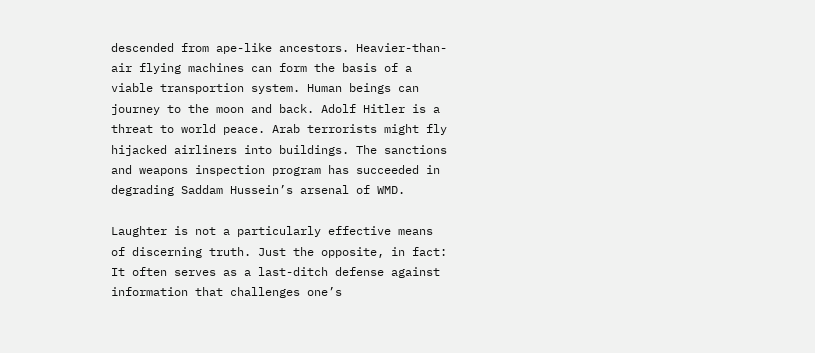descended from ape-like ancestors. Heavier-than-air flying machines can form the basis of a viable transportion system. Human beings can journey to the moon and back. Adolf Hitler is a threat to world peace. Arab terrorists might fly hijacked airliners into buildings. The sanctions and weapons inspection program has succeeded in degrading Saddam Hussein’s arsenal of WMD.

Laughter is not a particularly effective means of discerning truth. Just the opposite, in fact: It often serves as a last-ditch defense against information that challenges one’s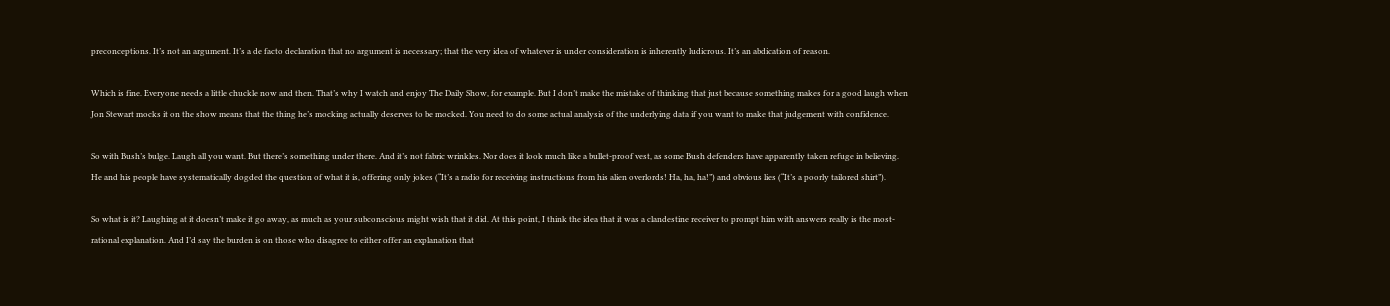preconceptions. It’s not an argument. It’s a de facto declaration that no argument is necessary; that the very idea of whatever is under consideration is inherently ludicrous. It’s an abdication of reason.

Which is fine. Everyone needs a little chuckle now and then. That’s why I watch and enjoy The Daily Show, for example. But I don’t make the mistake of thinking that just because something makes for a good laugh when Jon Stewart mocks it on the show means that the thing he’s mocking actually deserves to be mocked. You need to do some actual analysis of the underlying data if you want to make that judgement with confidence.

So with Bush’s bulge. Laugh all you want. But there’s something under there. And it’s not fabric wrinkles. Nor does it look much like a bullet-proof vest, as some Bush defenders have apparently taken refuge in believing. He and his people have systematically dogded the question of what it is, offering only jokes (“It’s a radio for receiving instructions from his alien overlords! Ha, ha, ha!”) and obvious lies (“It’s a poorly tailored shirt”).

So what is it? Laughing at it doesn’t make it go away, as much as your subconscious might wish that it did. At this point, I think the idea that it was a clandestine receiver to prompt him with answers really is the most-rational explanation. And I’d say the burden is on those who disagree to either offer an explanation that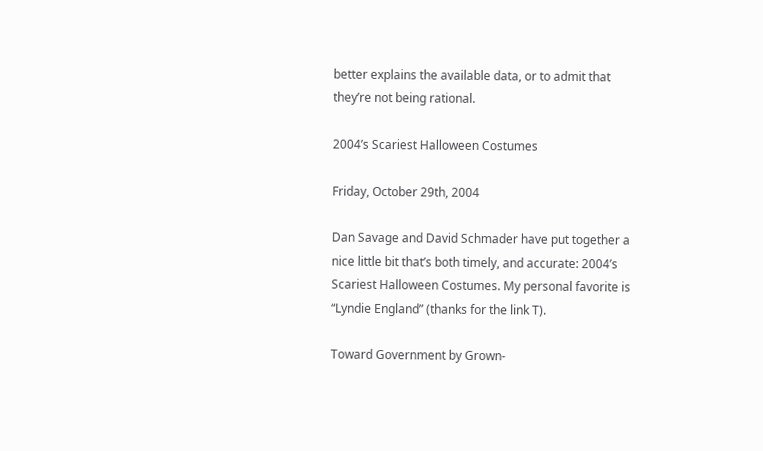better explains the available data, or to admit that they’re not being rational.

2004’s Scariest Halloween Costumes

Friday, October 29th, 2004

Dan Savage and David Schmader have put together a nice little bit that’s both timely, and accurate: 2004’s Scariest Halloween Costumes. My personal favorite is “Lyndie England” (thanks for the link T).

Toward Government by Grown-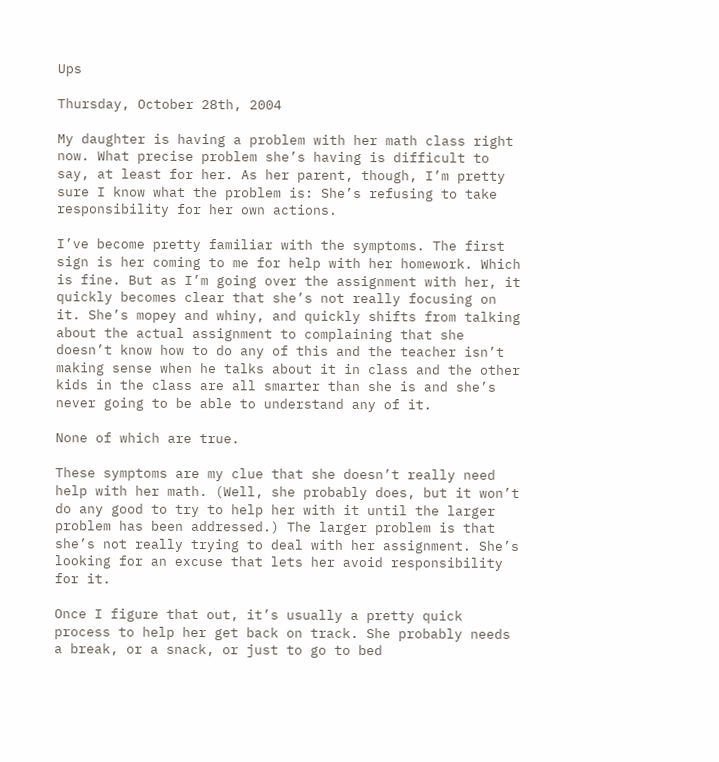Ups

Thursday, October 28th, 2004

My daughter is having a problem with her math class right now. What precise problem she’s having is difficult to say, at least for her. As her parent, though, I’m pretty sure I know what the problem is: She’s refusing to take responsibility for her own actions.

I’ve become pretty familiar with the symptoms. The first sign is her coming to me for help with her homework. Which is fine. But as I’m going over the assignment with her, it quickly becomes clear that she’s not really focusing on it. She’s mopey and whiny, and quickly shifts from talking about the actual assignment to complaining that she doesn’t know how to do any of this and the teacher isn’t making sense when he talks about it in class and the other kids in the class are all smarter than she is and she’s never going to be able to understand any of it.

None of which are true.

These symptoms are my clue that she doesn’t really need help with her math. (Well, she probably does, but it won’t do any good to try to help her with it until the larger problem has been addressed.) The larger problem is that she’s not really trying to deal with her assignment. She’s looking for an excuse that lets her avoid responsibility for it.

Once I figure that out, it’s usually a pretty quick process to help her get back on track. She probably needs a break, or a snack, or just to go to bed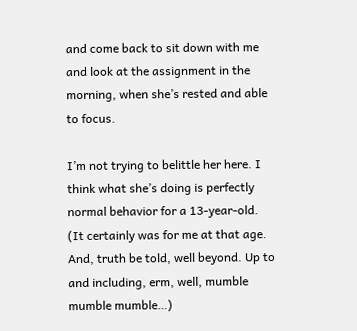and come back to sit down with me and look at the assignment in the morning, when she’s rested and able to focus.

I’m not trying to belittle her here. I think what she’s doing is perfectly normal behavior for a 13-year-old. (It certainly was for me at that age. And, truth be told, well beyond. Up to and including, erm, well, mumble mumble mumble…)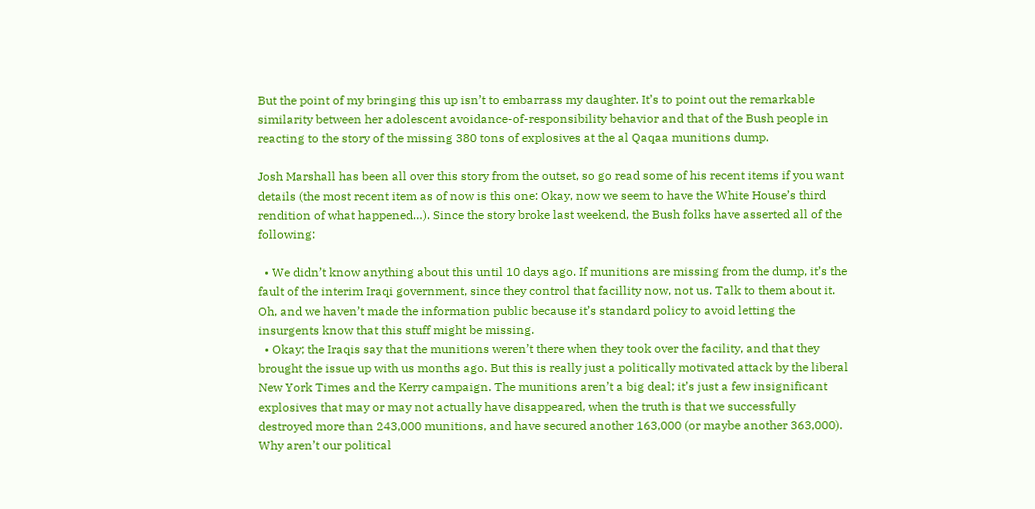But the point of my bringing this up isn’t to embarrass my daughter. It’s to point out the remarkable similarity between her adolescent avoidance-of-responsibility behavior and that of the Bush people in reacting to the story of the missing 380 tons of explosives at the al Qaqaa munitions dump.

Josh Marshall has been all over this story from the outset, so go read some of his recent items if you want details (the most recent item as of now is this one: Okay, now we seem to have the White House’s third rendition of what happened…). Since the story broke last weekend, the Bush folks have asserted all of the following:

  • We didn’t know anything about this until 10 days ago. If munitions are missing from the dump, it’s the fault of the interim Iraqi government, since they control that facillity now, not us. Talk to them about it. Oh, and we haven’t made the information public because it’s standard policy to avoid letting the insurgents know that this stuff might be missing.
  • Okay; the Iraqis say that the munitions weren’t there when they took over the facility, and that they brought the issue up with us months ago. But this is really just a politically motivated attack by the liberal New York Times and the Kerry campaign. The munitions aren’t a big deal; it’s just a few insignificant explosives that may or may not actually have disappeared, when the truth is that we successfully destroyed more than 243,000 munitions, and have secured another 163,000 (or maybe another 363,000). Why aren’t our political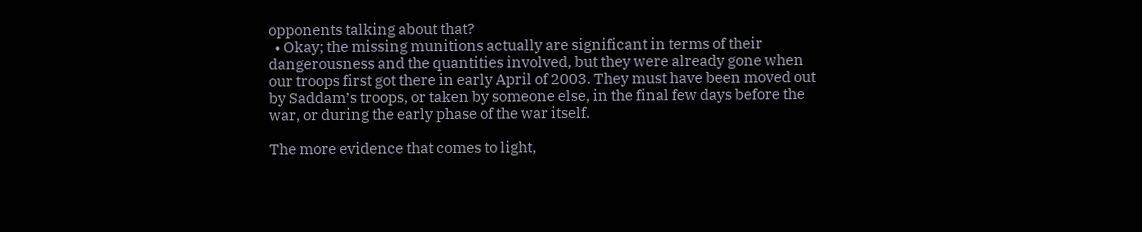opponents talking about that?
  • Okay; the missing munitions actually are significant in terms of their dangerousness and the quantities involved, but they were already gone when our troops first got there in early April of 2003. They must have been moved out by Saddam’s troops, or taken by someone else, in the final few days before the war, or during the early phase of the war itself.

The more evidence that comes to light,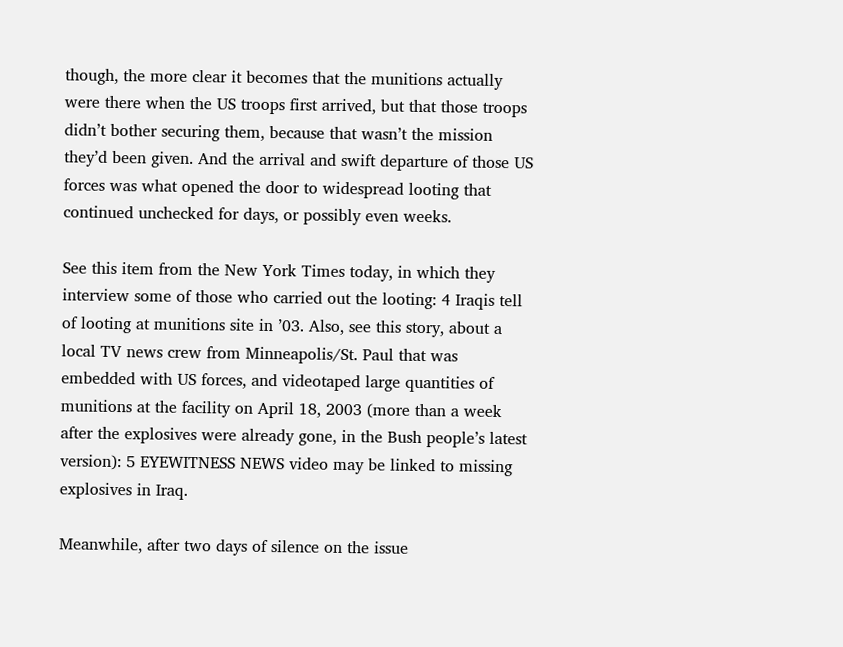though, the more clear it becomes that the munitions actually were there when the US troops first arrived, but that those troops didn’t bother securing them, because that wasn’t the mission they’d been given. And the arrival and swift departure of those US forces was what opened the door to widespread looting that continued unchecked for days, or possibly even weeks.

See this item from the New York Times today, in which they interview some of those who carried out the looting: 4 Iraqis tell of looting at munitions site in ’03. Also, see this story, about a local TV news crew from Minneapolis/St. Paul that was embedded with US forces, and videotaped large quantities of munitions at the facility on April 18, 2003 (more than a week after the explosives were already gone, in the Bush people’s latest version): 5 EYEWITNESS NEWS video may be linked to missing explosives in Iraq.

Meanwhile, after two days of silence on the issue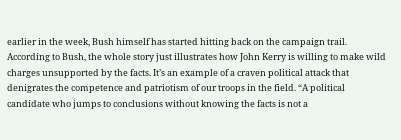earlier in the week, Bush himself has started hitting back on the campaign trail. According to Bush, the whole story just illustrates how John Kerry is willing to make wild charges unsupported by the facts. It’s an example of a craven political attack that denigrates the competence and patriotism of our troops in the field. “A political candidate who jumps to conclusions without knowing the facts is not a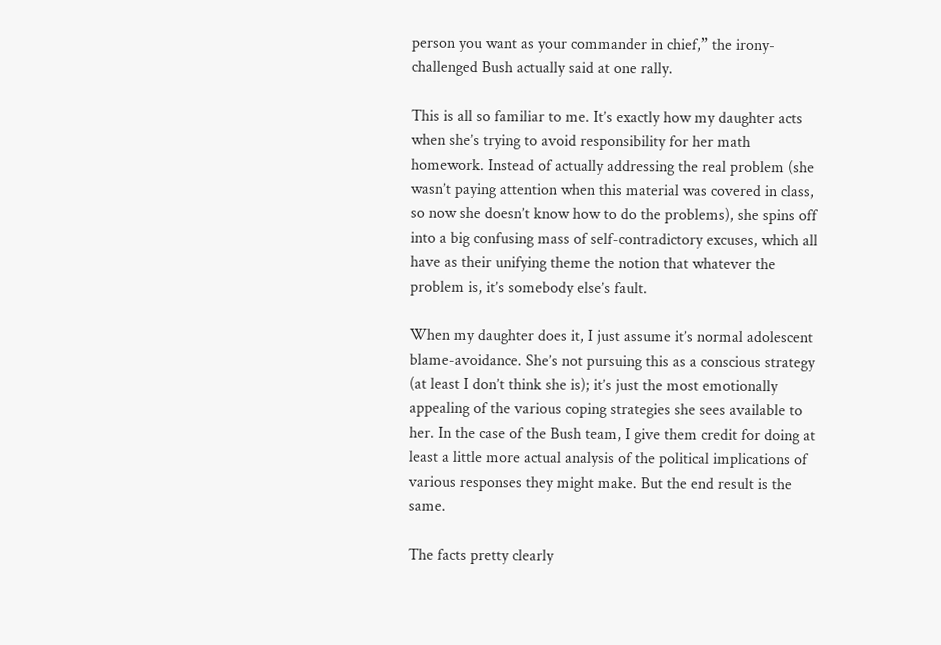person you want as your commander in chief,” the irony-challenged Bush actually said at one rally.

This is all so familiar to me. It’s exactly how my daughter acts when she’s trying to avoid responsibility for her math homework. Instead of actually addressing the real problem (she wasn’t paying attention when this material was covered in class, so now she doesn’t know how to do the problems), she spins off into a big confusing mass of self-contradictory excuses, which all have as their unifying theme the notion that whatever the problem is, it’s somebody else’s fault.

When my daughter does it, I just assume it’s normal adolescent blame-avoidance. She’s not pursuing this as a conscious strategy (at least I don’t think she is); it’s just the most emotionally appealing of the various coping strategies she sees available to her. In the case of the Bush team, I give them credit for doing at least a little more actual analysis of the political implications of various responses they might make. But the end result is the same.

The facts pretty clearly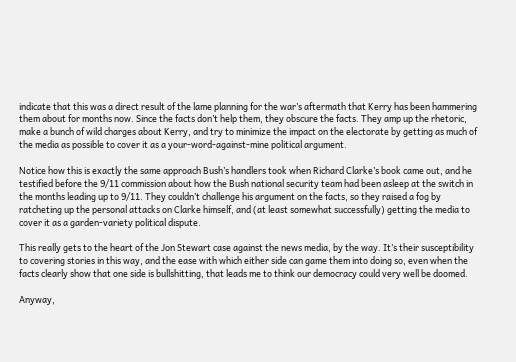indicate that this was a direct result of the lame planning for the war’s aftermath that Kerry has been hammering them about for months now. Since the facts don’t help them, they obscure the facts. They amp up the rhetoric, make a bunch of wild charges about Kerry, and try to minimize the impact on the electorate by getting as much of the media as possible to cover it as a your-word-against-mine political argument.

Notice how this is exactly the same approach Bush’s handlers took when Richard Clarke’s book came out, and he testified before the 9/11 commission about how the Bush national security team had been asleep at the switch in the months leading up to 9/11. They couldn’t challenge his argument on the facts, so they raised a fog by ratcheting up the personal attacks on Clarke himself, and (at least somewhat successfully) getting the media to cover it as a garden-variety political dispute.

This really gets to the heart of the Jon Stewart case against the news media, by the way. It’s their susceptibility to covering stories in this way, and the ease with which either side can game them into doing so, even when the facts clearly show that one side is bullshitting, that leads me to think our democracy could very well be doomed.

Anyway,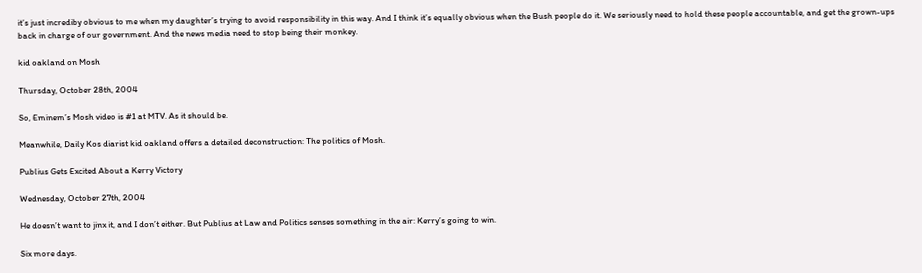it’s just incrediby obvious to me when my daughter’s trying to avoid responsibility in this way. And I think it’s equally obvious when the Bush people do it. We seriously need to hold these people accountable, and get the grown-ups back in charge of our government. And the news media need to stop being their monkey.

kid oakland on Mosh

Thursday, October 28th, 2004

So, Eminem’s Mosh video is #1 at MTV. As it should be.

Meanwhile, Daily Kos diarist kid oakland offers a detailed deconstruction: The politics of Mosh.

Publius Gets Excited About a Kerry Victory

Wednesday, October 27th, 2004

He doesn’t want to jinx it, and I don’t either. But Publius at Law and Politics senses something in the air: Kerry’s going to win.

Six more days.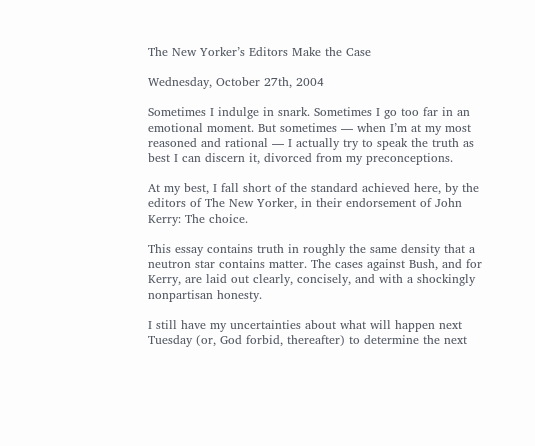The New Yorker’s Editors Make the Case

Wednesday, October 27th, 2004

Sometimes I indulge in snark. Sometimes I go too far in an emotional moment. But sometimes — when I’m at my most reasoned and rational — I actually try to speak the truth as best I can discern it, divorced from my preconceptions.

At my best, I fall short of the standard achieved here, by the editors of The New Yorker, in their endorsement of John Kerry: The choice.

This essay contains truth in roughly the same density that a neutron star contains matter. The cases against Bush, and for Kerry, are laid out clearly, concisely, and with a shockingly nonpartisan honesty.

I still have my uncertainties about what will happen next Tuesday (or, God forbid, thereafter) to determine the next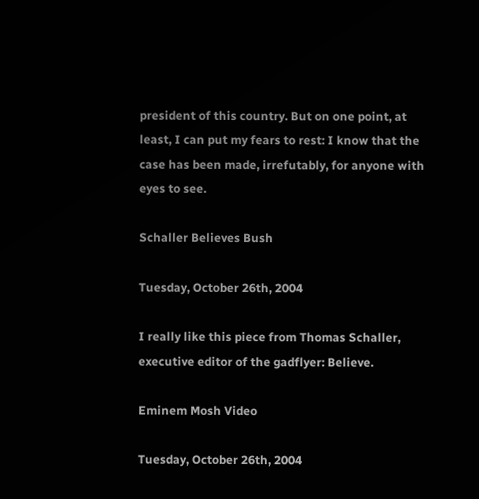president of this country. But on one point, at least, I can put my fears to rest: I know that the case has been made, irrefutably, for anyone with eyes to see.

Schaller Believes Bush

Tuesday, October 26th, 2004

I really like this piece from Thomas Schaller, executive editor of the gadflyer: Believe.

Eminem Mosh Video

Tuesday, October 26th, 2004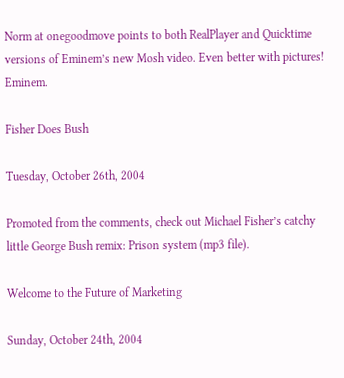Norm at onegoodmove points to both RealPlayer and Quicktime versions of Eminem’s new Mosh video. Even better with pictures! Eminem.

Fisher Does Bush

Tuesday, October 26th, 2004

Promoted from the comments, check out Michael Fisher’s catchy little George Bush remix: Prison system (mp3 file).

Welcome to the Future of Marketing

Sunday, October 24th, 2004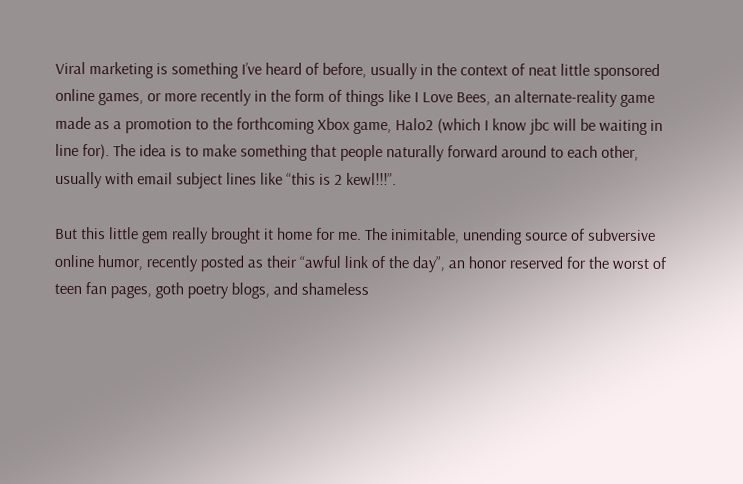Viral marketing is something I’ve heard of before, usually in the context of neat little sponsored online games, or more recently in the form of things like I Love Bees, an alternate-reality game made as a promotion to the forthcoming Xbox game, Halo2 (which I know jbc will be waiting in line for). The idea is to make something that people naturally forward around to each other, usually with email subject lines like “this is 2 kewl!!!”.

But this little gem really brought it home for me. The inimitable, unending source of subversive online humor, recently posted as their “awful link of the day”, an honor reserved for the worst of teen fan pages, goth poetry blogs, and shameless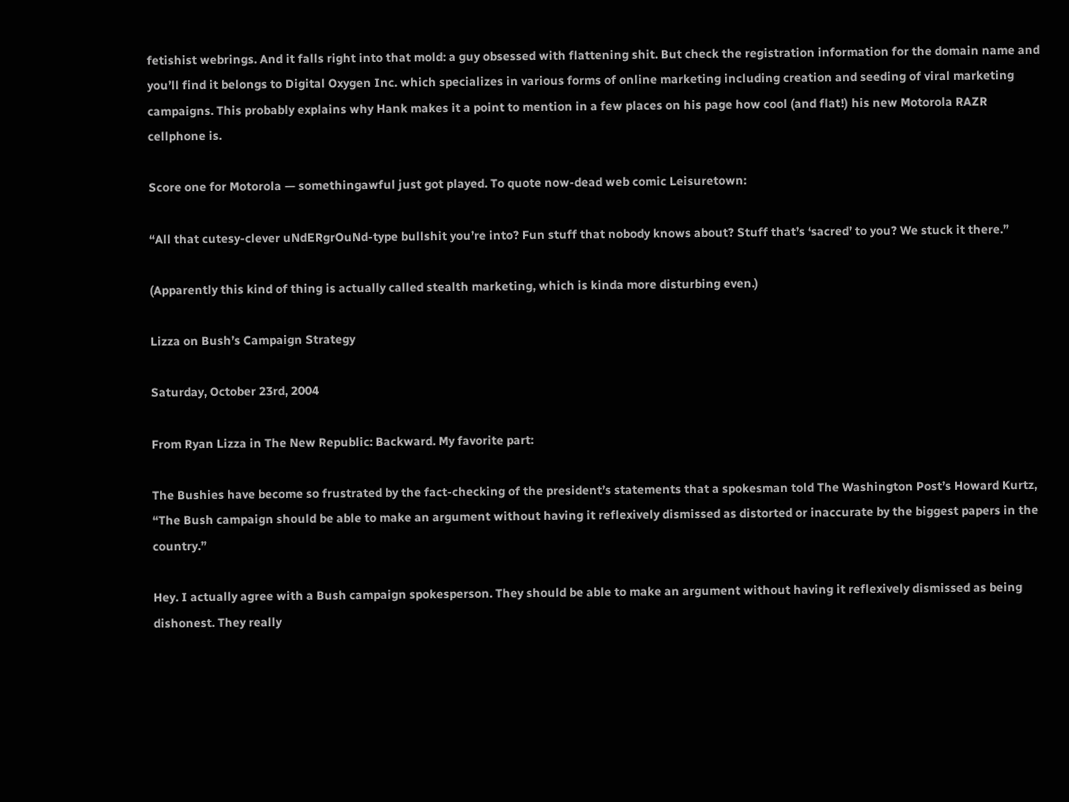fetishist webrings. And it falls right into that mold: a guy obsessed with flattening shit. But check the registration information for the domain name and you’ll find it belongs to Digital Oxygen Inc. which specializes in various forms of online marketing including creation and seeding of viral marketing campaigns. This probably explains why Hank makes it a point to mention in a few places on his page how cool (and flat!) his new Motorola RAZR cellphone is.

Score one for Motorola — somethingawful just got played. To quote now-dead web comic Leisuretown:

“All that cutesy-clever uNdERgrOuNd-type bullshit you’re into? Fun stuff that nobody knows about? Stuff that’s ‘sacred’ to you? We stuck it there.”

(Apparently this kind of thing is actually called stealth marketing, which is kinda more disturbing even.)

Lizza on Bush’s Campaign Strategy

Saturday, October 23rd, 2004

From Ryan Lizza in The New Republic: Backward. My favorite part:

The Bushies have become so frustrated by the fact-checking of the president’s statements that a spokesman told The Washington Post’s Howard Kurtz, “The Bush campaign should be able to make an argument without having it reflexively dismissed as distorted or inaccurate by the biggest papers in the country.”

Hey. I actually agree with a Bush campaign spokesperson. They should be able to make an argument without having it reflexively dismissed as being dishonest. They really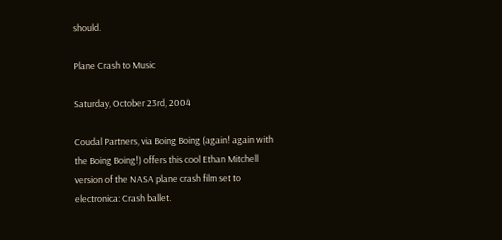should.

Plane Crash to Music

Saturday, October 23rd, 2004

Coudal Partners, via Boing Boing (again! again with the Boing Boing!) offers this cool Ethan Mitchell version of the NASA plane crash film set to electronica: Crash ballet.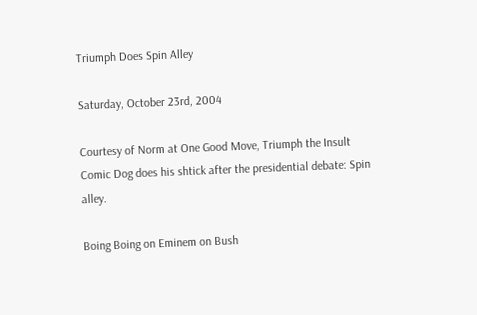Triumph Does Spin Alley

Saturday, October 23rd, 2004

Courtesy of Norm at One Good Move, Triumph the Insult Comic Dog does his shtick after the presidential debate: Spin alley.

Boing Boing on Eminem on Bush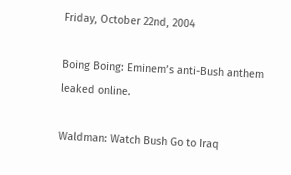Friday, October 22nd, 2004

Boing Boing: Eminem’s anti-Bush anthem leaked online.

Waldman: Watch Bush Go to Iraq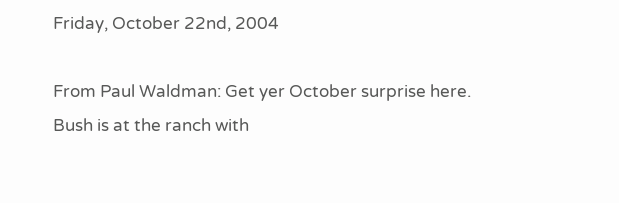Friday, October 22nd, 2004

From Paul Waldman: Get yer October surprise here. Bush is at the ranch with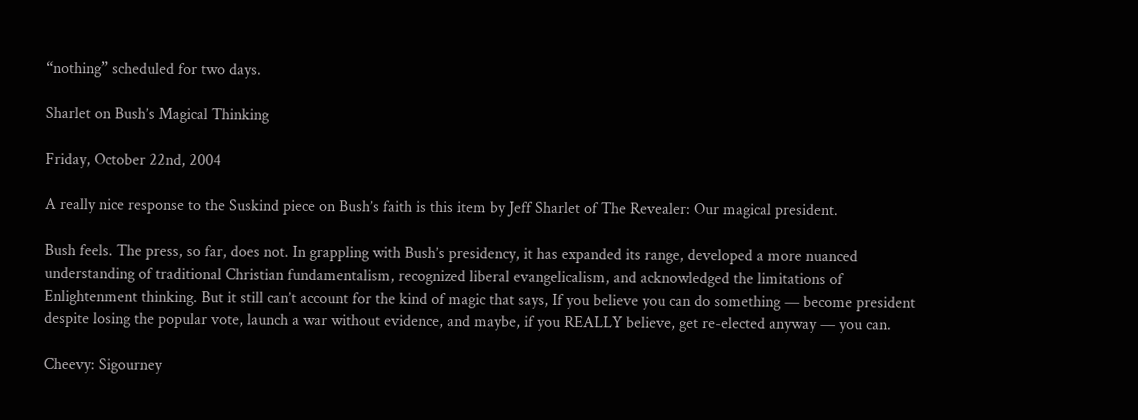“nothing” scheduled for two days.

Sharlet on Bush’s Magical Thinking

Friday, October 22nd, 2004

A really nice response to the Suskind piece on Bush’s faith is this item by Jeff Sharlet of The Revealer: Our magical president.

Bush feels. The press, so far, does not. In grappling with Bush’s presidency, it has expanded its range, developed a more nuanced understanding of traditional Christian fundamentalism, recognized liberal evangelicalism, and acknowledged the limitations of Enlightenment thinking. But it still can’t account for the kind of magic that says, If you believe you can do something — become president despite losing the popular vote, launch a war without evidence, and maybe, if you REALLY believe, get re-elected anyway — you can.

Cheevy: Sigourney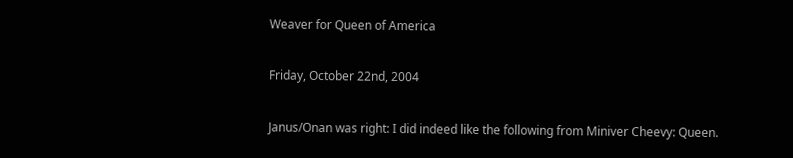Weaver for Queen of America

Friday, October 22nd, 2004

Janus/Onan was right: I did indeed like the following from Miniver Cheevy: Queen.